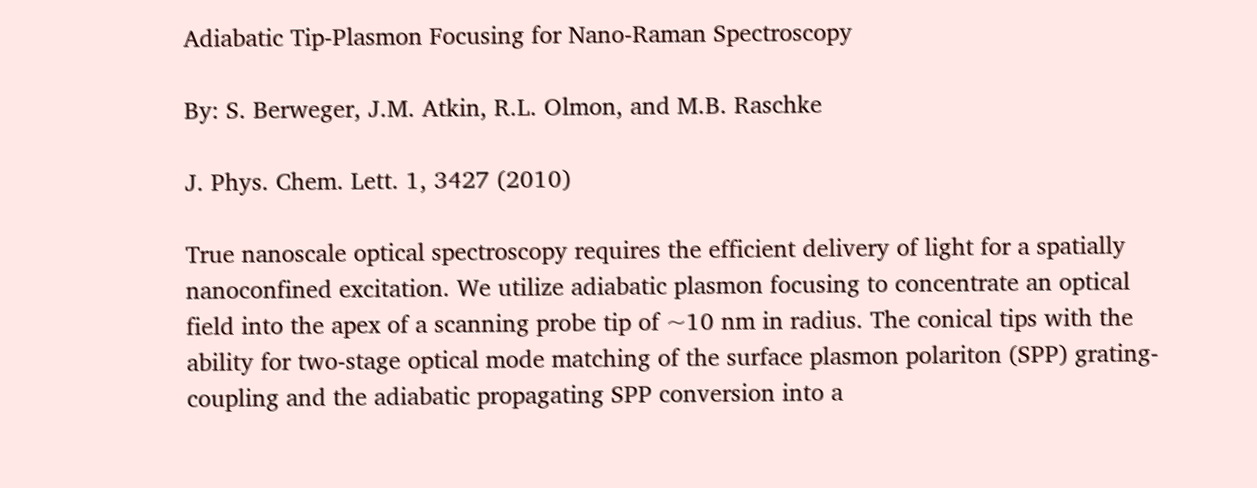Adiabatic Tip-Plasmon Focusing for Nano-Raman Spectroscopy

By: S. Berweger, J.M. Atkin, R.L. Olmon, and M.B. Raschke

J. Phys. Chem. Lett. 1, 3427 (2010)

True nanoscale optical spectroscopy requires the efficient delivery of light for a spatially nanoconfined excitation. We utilize adiabatic plasmon focusing to concentrate an optical field into the apex of a scanning probe tip of ~10 nm in radius. The conical tips with the ability for two-stage optical mode matching of the surface plasmon polariton (SPP) grating-coupling and the adiabatic propagating SPP conversion into a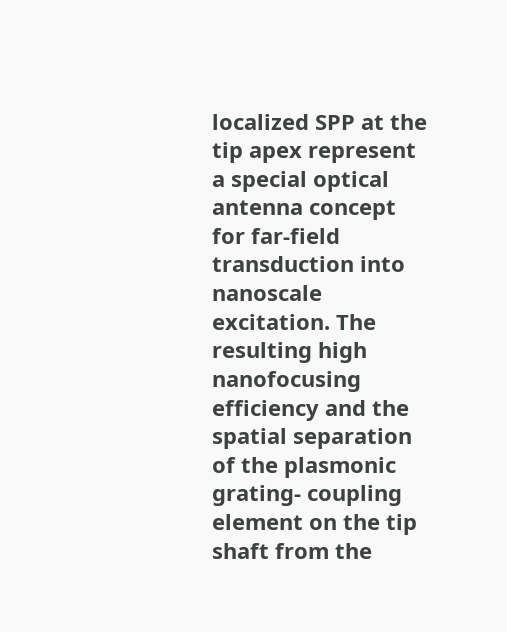localized SPP at the tip apex represent a special optical antenna concept for far-field transduction into nanoscale excitation. The resulting high nanofocusing efficiency and the spatial separation of the plasmonic grating- coupling element on the tip shaft from the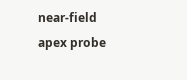near-field apex probe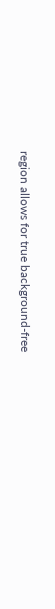region allows for true background-free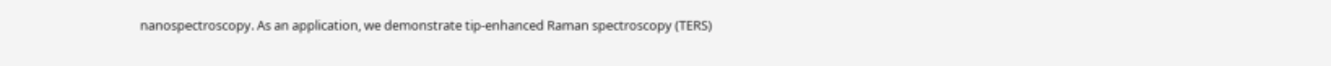nanospectroscopy. As an application, we demonstrate tip-enhanced Raman spectroscopy (TERS)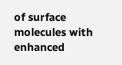of surface molecules with enhanced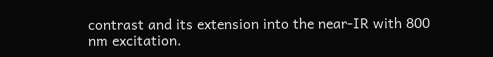contrast and its extension into the near-IR with 800 nm excitation.